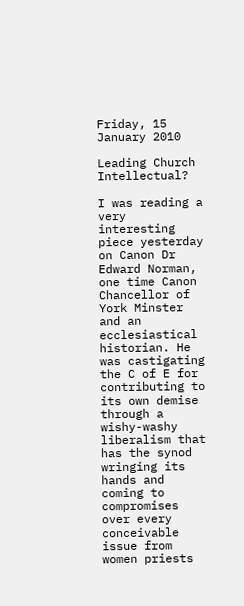Friday, 15 January 2010

Leading Church Intellectual?

I was reading a very interesting piece yesterday on Canon Dr Edward Norman, one time Canon Chancellor of York Minster and an ecclesiastical historian. He was castigating the C of E for contributing to its own demise through a wishy-washy liberalism that has the synod wringing its hands and coming to compromises over every conceivable issue from women priests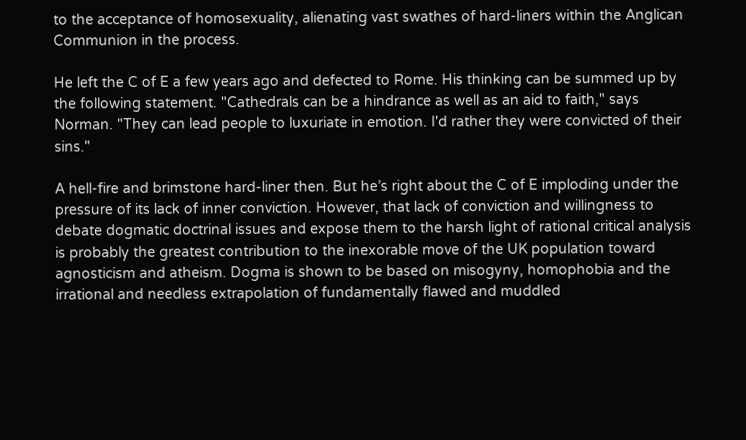to the acceptance of homosexuality, alienating vast swathes of hard-liners within the Anglican Communion in the process.

He left the C of E a few years ago and defected to Rome. His thinking can be summed up by the following statement. "Cathedrals can be a hindrance as well as an aid to faith," says Norman. "They can lead people to luxuriate in emotion. I'd rather they were convicted of their sins."

A hell-fire and brimstone hard-liner then. But he’s right about the C of E imploding under the pressure of its lack of inner conviction. However, that lack of conviction and willingness to debate dogmatic doctrinal issues and expose them to the harsh light of rational critical analysis is probably the greatest contribution to the inexorable move of the UK population toward agnosticism and atheism. Dogma is shown to be based on misogyny, homophobia and the irrational and needless extrapolation of fundamentally flawed and muddled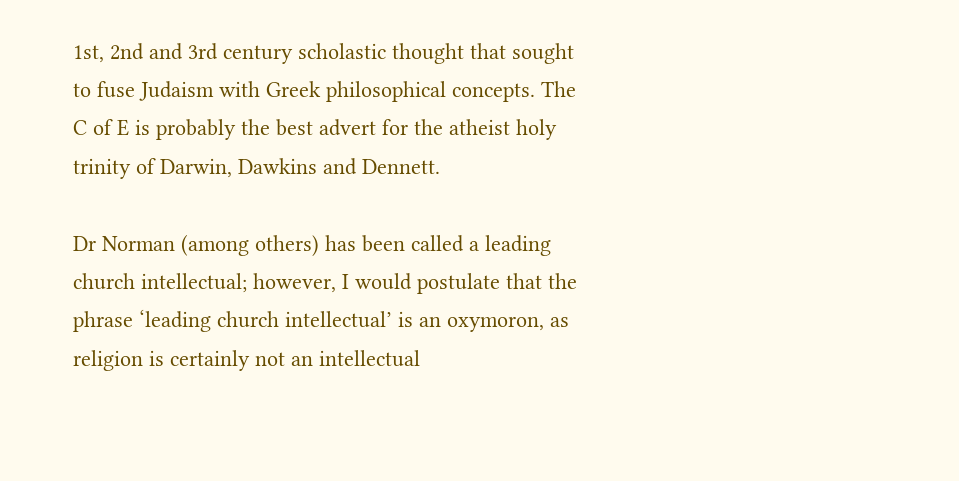1st, 2nd and 3rd century scholastic thought that sought to fuse Judaism with Greek philosophical concepts. The C of E is probably the best advert for the atheist holy trinity of Darwin, Dawkins and Dennett.

Dr Norman (among others) has been called a leading church intellectual; however, I would postulate that the phrase ‘leading church intellectual’ is an oxymoron, as religion is certainly not an intellectual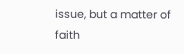issue, but a matter of faith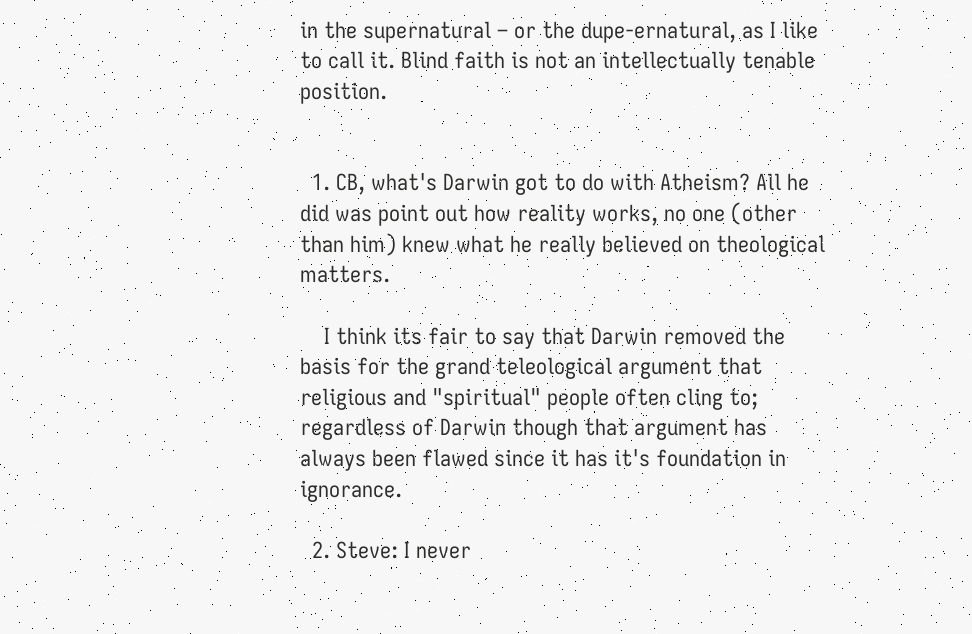in the supernatural – or the dupe-ernatural, as I like to call it. Blind faith is not an intellectually tenable position.


  1. CB, what's Darwin got to do with Atheism? All he did was point out how reality works, no one (other than him) knew what he really believed on theological matters.

    I think its fair to say that Darwin removed the basis for the grand teleological argument that religious and "spiritual" people often cling to; regardless of Darwin though that argument has always been flawed since it has it's foundation in ignorance.

  2. Steve: I never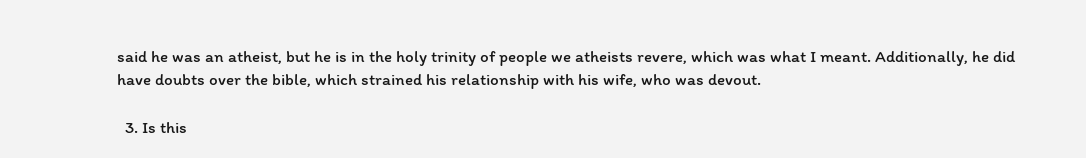said he was an atheist, but he is in the holy trinity of people we atheists revere, which was what I meant. Additionally, he did have doubts over the bible, which strained his relationship with his wife, who was devout.

  3. Is this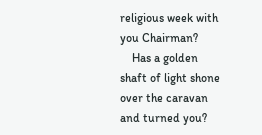religious week with you Chairman?
    Has a golden shaft of light shone over the caravan and turned you?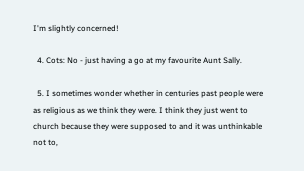I'm slightly concerned!

  4. Cots: No - just having a go at my favourite Aunt Sally.

  5. I sometimes wonder whether in centuries past people were as religious as we think they were. I think they just went to church because they were supposed to and it was unthinkable not to,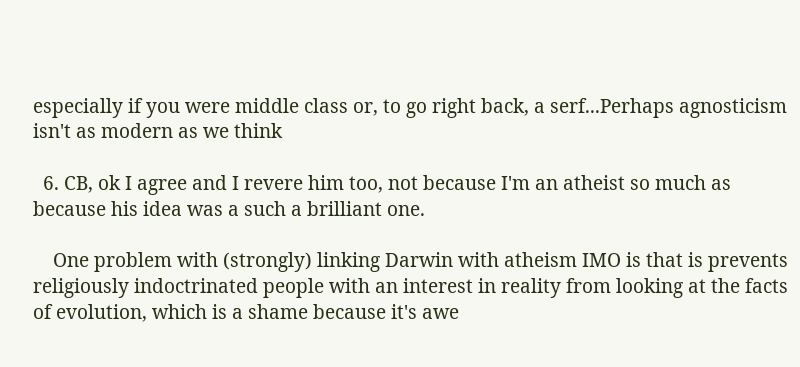especially if you were middle class or, to go right back, a serf...Perhaps agnosticism isn't as modern as we think

  6. CB, ok I agree and I revere him too, not because I'm an atheist so much as because his idea was a such a brilliant one.

    One problem with (strongly) linking Darwin with atheism IMO is that is prevents religiously indoctrinated people with an interest in reality from looking at the facts of evolution, which is a shame because it's awe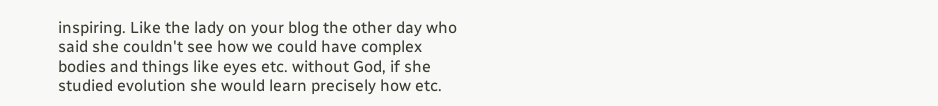inspiring. Like the lady on your blog the other day who said she couldn't see how we could have complex bodies and things like eyes etc. without God, if she studied evolution she would learn precisely how etc.